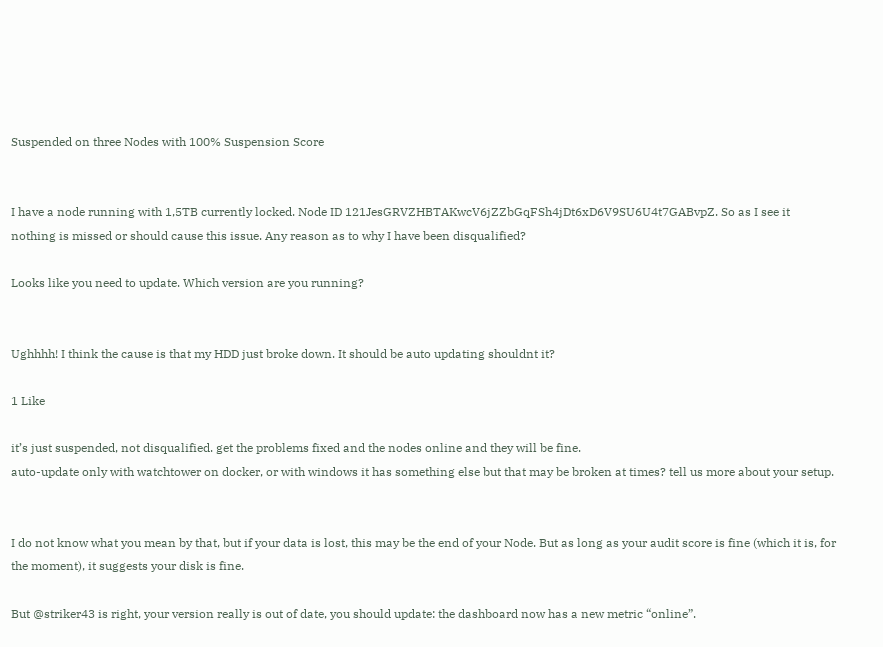Suspended on three Nodes with 100% Suspension Score


I have a node running with 1,5TB currently locked. Node ID 121JesGRVZHBTAKwcV6jZZbGqFSh4jDt6xD6V9SU6U4t7GABvpZ. So as I see it nothing is missed or should cause this issue. Any reason as to why I have been disqualified?

Looks like you need to update. Which version are you running?


Ughhhh! I think the cause is that my HDD just broke down. It should be auto updating shouldnt it?

1 Like

it’s just suspended, not disqualified. get the problems fixed and the nodes online and they will be fine.
auto-update only with watchtower on docker, or with windows it has something else but that may be broken at times? tell us more about your setup.


I do not know what you mean by that, but if your data is lost, this may be the end of your Node. But as long as your audit score is fine (which it is, for the moment), it suggests your disk is fine.

But @striker43 is right, your version really is out of date, you should update: the dashboard now has a new metric “online”.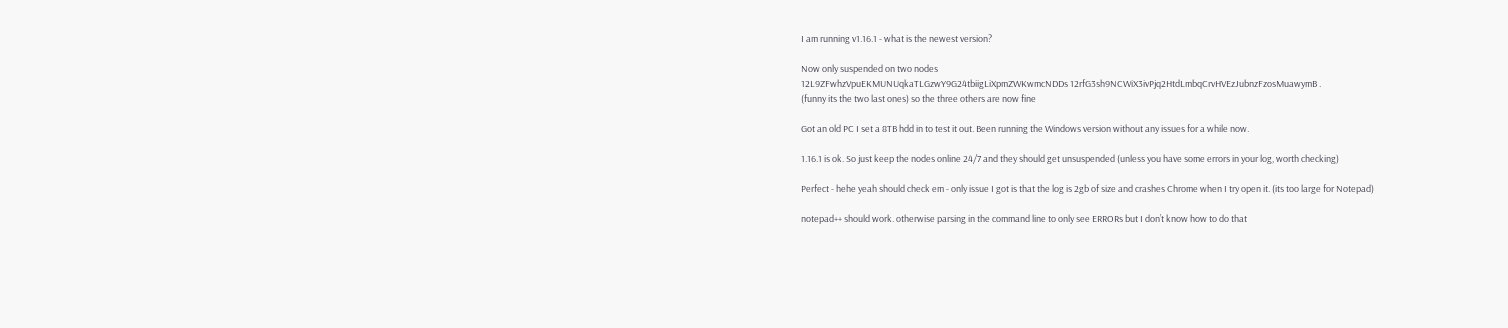I am running v1.16.1 - what is the newest version?

Now only suspended on two nodes
12L9ZFwhzVpuEKMUNUqkaTLGzwY9G24tbiigLiXpmZWKwmcNDDs 12rfG3sh9NCWiX3ivPjq2HtdLmbqCrvHVEzJubnzFzosMuawymB .
(funny its the two last ones) so the three others are now fine

Got an old PC I set a 8TB hdd in to test it out. Been running the Windows version without any issues for a while now.

1.16.1 is ok. So just keep the nodes online 24/7 and they should get unsuspended (unless you have some errors in your log, worth checking)

Perfect - hehe yeah should check em - only issue I got is that the log is 2gb of size and crashes Chrome when I try open it. (its too large for Notepad)

notepad++ should work. otherwise parsing in the command line to only see ERRORs but I don’t know how to do that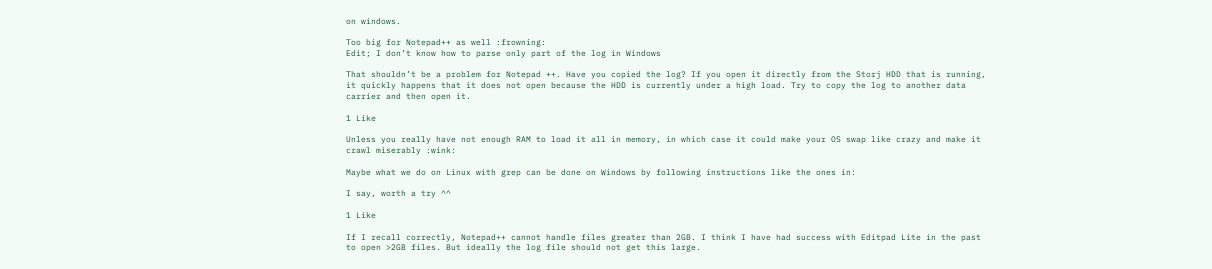on windows.

Too big for Notepad++ as well :frowning:
Edit; I don’t know how to parse only part of the log in Windows

That shouldn’t be a problem for Notepad ++. Have you copied the log? If you open it directly from the Storj HDD that is running, it quickly happens that it does not open because the HDD is currently under a high load. Try to copy the log to another data carrier and then open it.

1 Like

Unless you really have not enough RAM to load it all in memory, in which case it could make your OS swap like crazy and make it crawl miserably :wink:

Maybe what we do on Linux with grep can be done on Windows by following instructions like the ones in:

I say, worth a try ^^

1 Like

If I recall correctly, Notepad++ cannot handle files greater than 2GB. I think I have had success with Editpad Lite in the past to open >2GB files. But ideally the log file should not get this large.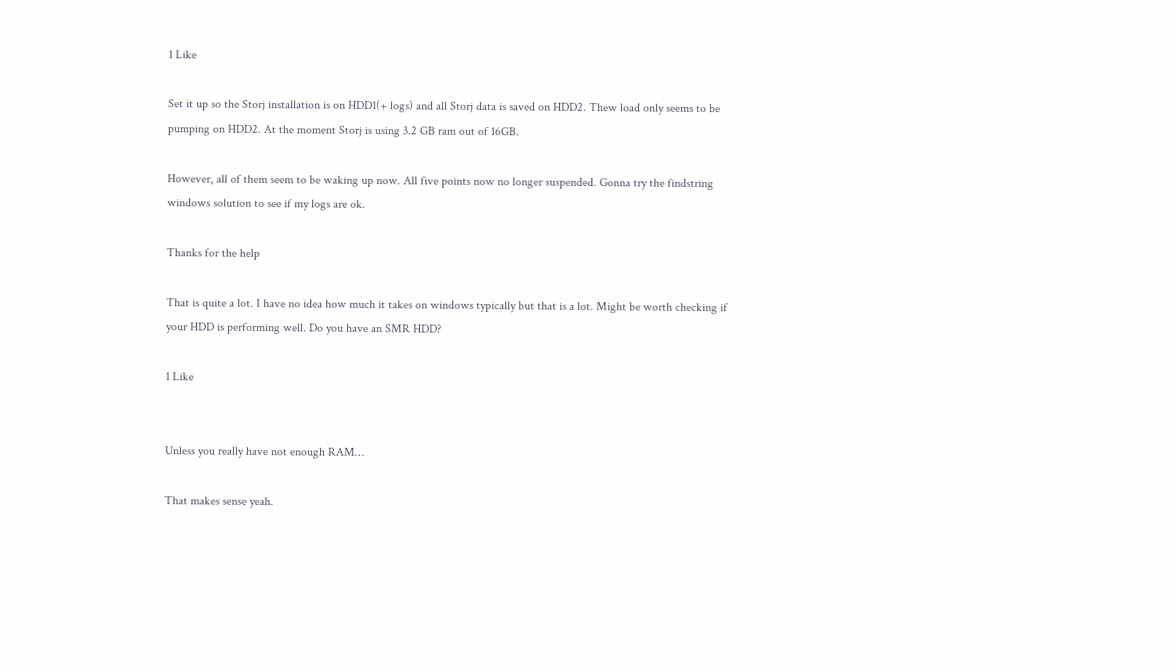1 Like

Set it up so the Storj installation is on HDD1(+ logs) and all Storj data is saved on HDD2. Thew load only seems to be pumping on HDD2. At the moment Storj is using 3.2 GB ram out of 16GB.

However, all of them seem to be waking up now. All five points now no longer suspended. Gonna try the findstring windows solution to see if my logs are ok.

Thanks for the help

That is quite a lot. I have no idea how much it takes on windows typically but that is a lot. Might be worth checking if your HDD is performing well. Do you have an SMR HDD?

1 Like


Unless you really have not enough RAM…

That makes sense yeah.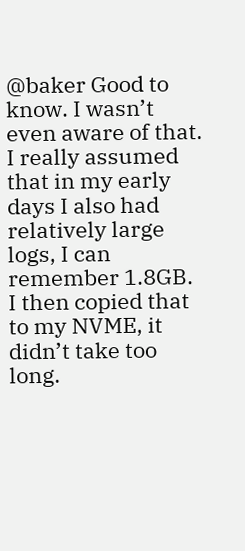@baker Good to know. I wasn’t even aware of that. I really assumed that in my early days I also had relatively large logs, I can remember 1.8GB. I then copied that to my NVME, it didn’t take too long.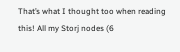That’s what I thought too when reading this! All my Storj nodes (6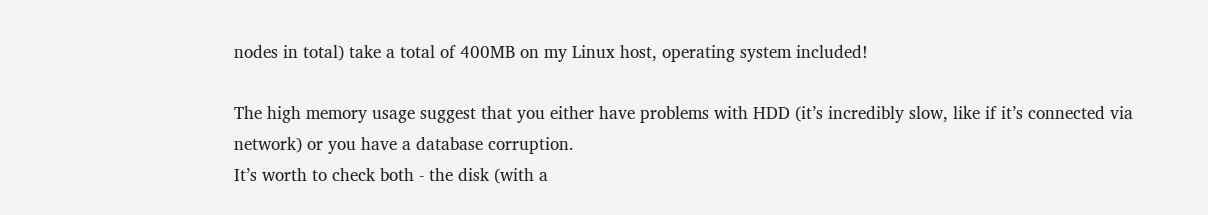nodes in total) take a total of 400MB on my Linux host, operating system included!

The high memory usage suggest that you either have problems with HDD (it’s incredibly slow, like if it’s connected via network) or you have a database corruption.
It’s worth to check both - the disk (with a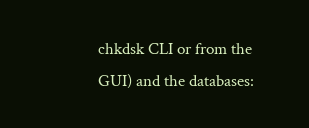chkdsk CLI or from the GUI) and the databases: